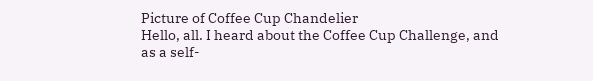Picture of Coffee Cup Chandelier
Hello, all. I heard about the Coffee Cup Challenge, and as a self-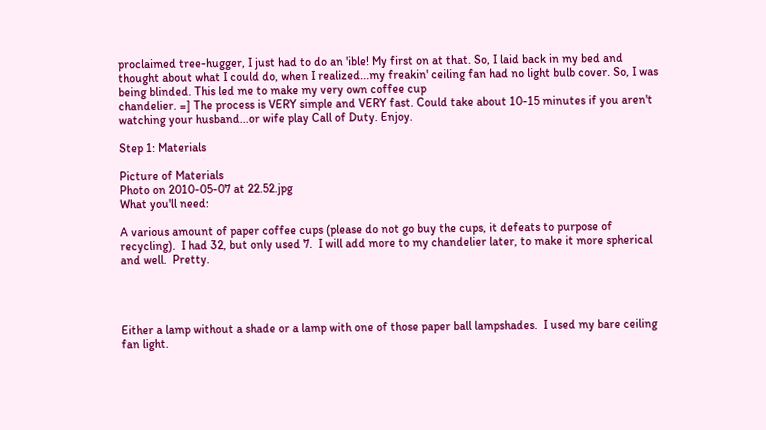proclaimed tree-hugger, I just had to do an 'ible! My first on at that. So, I laid back in my bed and
thought about what I could do, when I realized...my freakin' ceiling fan had no light bulb cover. So, I was being blinded. This led me to make my very own coffee cup
chandelier. =] The process is VERY simple and VERY fast. Could take about 10-15 minutes if you aren't watching your husband...or wife play Call of Duty. Enjoy.

Step 1: Materials

Picture of Materials
Photo on 2010-05-07 at 22.52.jpg
What you'll need:

A various amount of paper coffee cups (please do not go buy the cups, it defeats to purpose of recycling).  I had 32, but only used 7.  I will add more to my chandelier later, to make it more spherical and well.  Pretty.




Either a lamp without a shade or a lamp with one of those paper ball lampshades.  I used my bare ceiling fan light.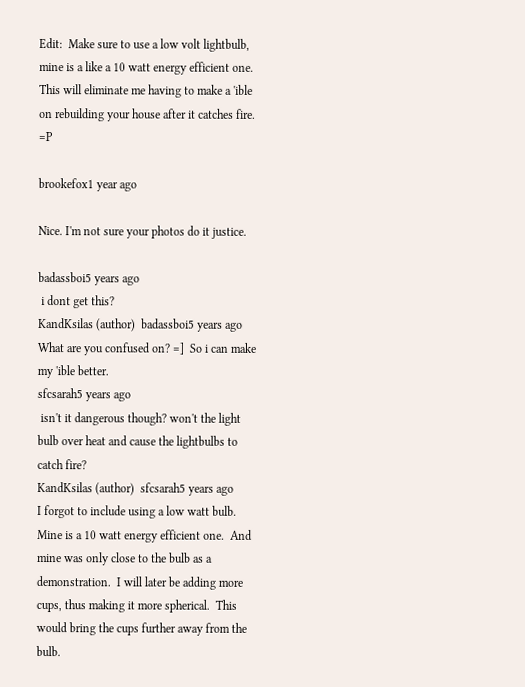Edit:  Make sure to use a low volt lightbulb, mine is a like a 10 watt energy efficient one.  This will eliminate me having to make a 'ible on rebuilding your house after it catches fire. =P

brookefox1 year ago

Nice. I'm not sure your photos do it justice.

badassboi5 years ago
 i dont get this?
KandKsilas (author)  badassboi5 years ago
What are you confused on? =]  So i can make my 'ible better.
sfcsarah5 years ago
 isn't it dangerous though? won't the light bulb over heat and cause the lightbulbs to catch fire?
KandKsilas (author)  sfcsarah5 years ago
I forgot to include using a low watt bulb.  Mine is a 10 watt energy efficient one.  And mine was only close to the bulb as a demonstration.  I will later be adding more cups, thus making it more spherical.  This would bring the cups further away from the bulb.